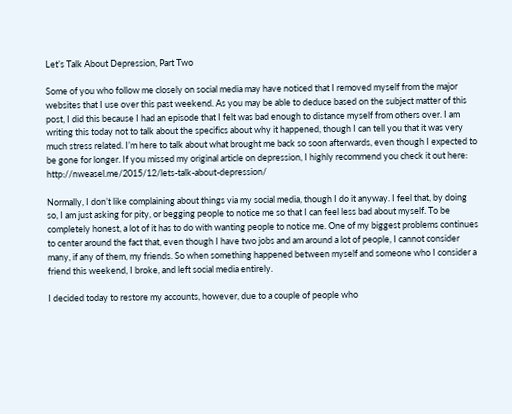Let’s Talk About Depression, Part Two

Some of you who follow me closely on social media may have noticed that I removed myself from the major websites that I use over this past weekend. As you may be able to deduce based on the subject matter of this post, I did this because I had an episode that I felt was bad enough to distance myself from others over. I am writing this today not to talk about the specifics about why it happened, though I can tell you that it was very much stress related. I’m here to talk about what brought me back so soon afterwards, even though I expected to be gone for longer. If you missed my original article on depression, I highly recommend you check it out here: http://nweasel.me/2015/12/lets-talk-about-depression/

Normally, I don’t like complaining about things via my social media, though I do it anyway. I feel that, by doing so, I am just asking for pity, or begging people to notice me so that I can feel less bad about myself. To be completely honest, a lot of it has to do with wanting people to notice me. One of my biggest problems continues to center around the fact that, even though I have two jobs and am around a lot of people, I cannot consider many, if any of them, my friends. So when something happened between myself and someone who I consider a friend this weekend, I broke, and left social media entirely.

I decided today to restore my accounts, however, due to a couple of people who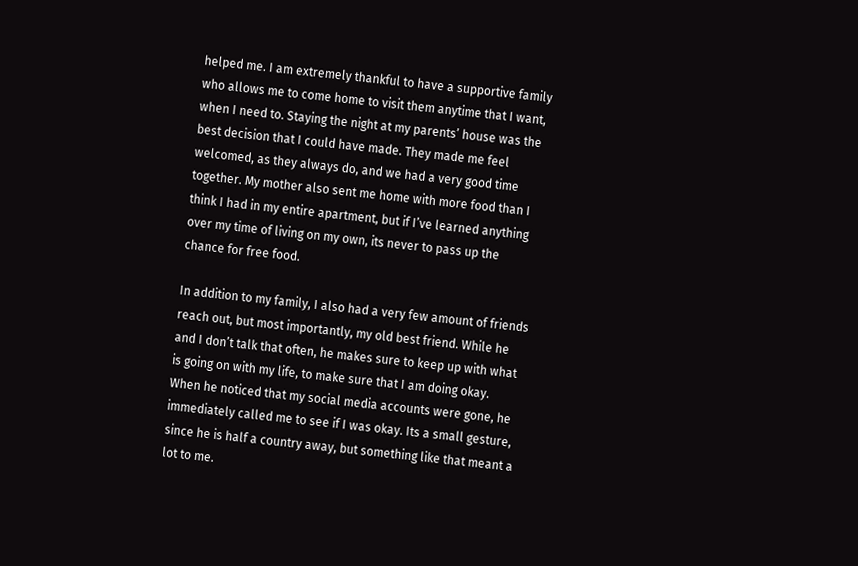helped me. I am extremely thankful to have a supportive family who allows me to come home to visit them anytime that I want, when I need to. Staying the night at my parents’ house was the best decision that I could have made. They made me feel welcomed, as they always do, and we had a very good time together. My mother also sent me home with more food than I think I had in my entire apartment, but if I’ve learned anything over my time of living on my own, its never to pass up the chance for free food.

In addition to my family, I also had a very few amount of friends reach out, but most importantly, my old best friend. While he and I don’t talk that often, he makes sure to keep up with what is going on with my life, to make sure that I am doing okay. When he noticed that my social media accounts were gone, he immediately called me to see if I was okay. Its a small gesture, since he is half a country away, but something like that meant a lot to me.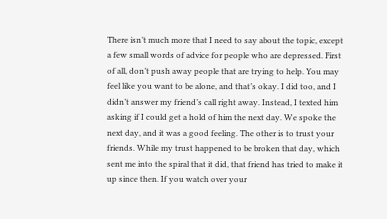There isn’t much more that I need to say about the topic, except a few small words of advice for people who are depressed. First of all, don’t push away people that are trying to help. You may feel like you want to be alone, and that’s okay. I did too, and I didn’t answer my friend’s call right away. Instead, I texted him asking if I could get a hold of him the next day. We spoke the next day, and it was a good feeling. The other is to trust your friends. While my trust happened to be broken that day, which sent me into the spiral that it did, that friend has tried to make it up since then. If you watch over your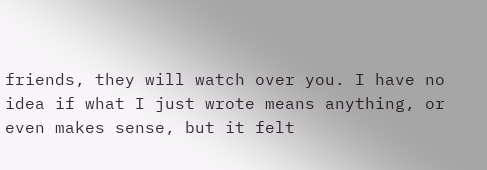friends, they will watch over you. I have no idea if what I just wrote means anything, or even makes sense, but it felt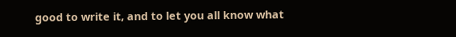good to write it, and to let you all know what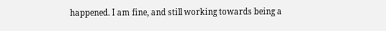happened. I am fine, and still working towards being a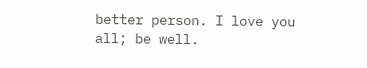better person. I love you all; be well.